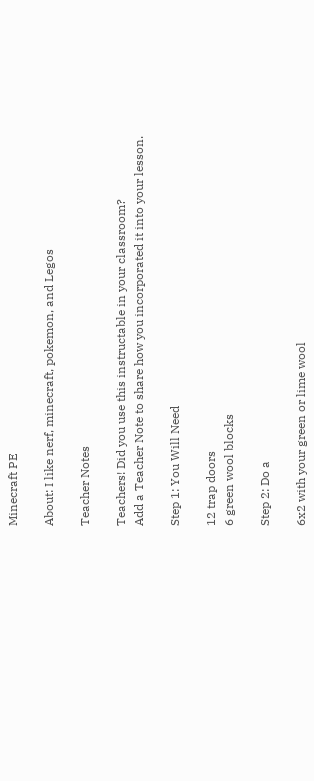Minecraft PE

About: I like nerf, minecraft, pokemon, and Legos

Teacher Notes

Teachers! Did you use this instructable in your classroom?
Add a Teacher Note to share how you incorporated it into your lesson.

Step 1: You Will Need

12 trap doors
6 green wool blocks

Step 2: Do a

6x2 with your green or lime wool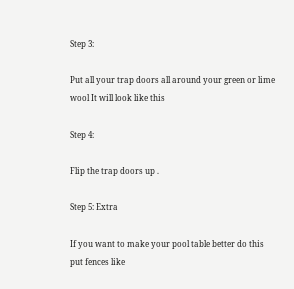Step 3:

Put all your trap doors all around your green or lime wool It will look like this

Step 4:

Flip the trap doors up .

Step 5: Extra

If you want to make your pool table better do this put fences like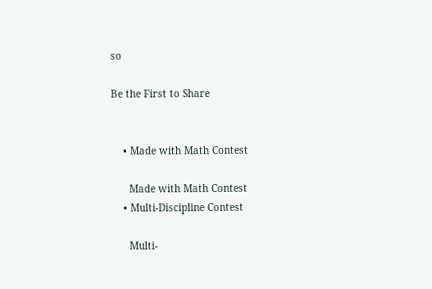so

Be the First to Share


    • Made with Math Contest

      Made with Math Contest
    • Multi-Discipline Contest

      Multi-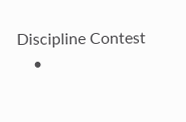Discipline Contest
    •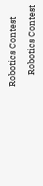Robotics Contest

      Robotics Contest